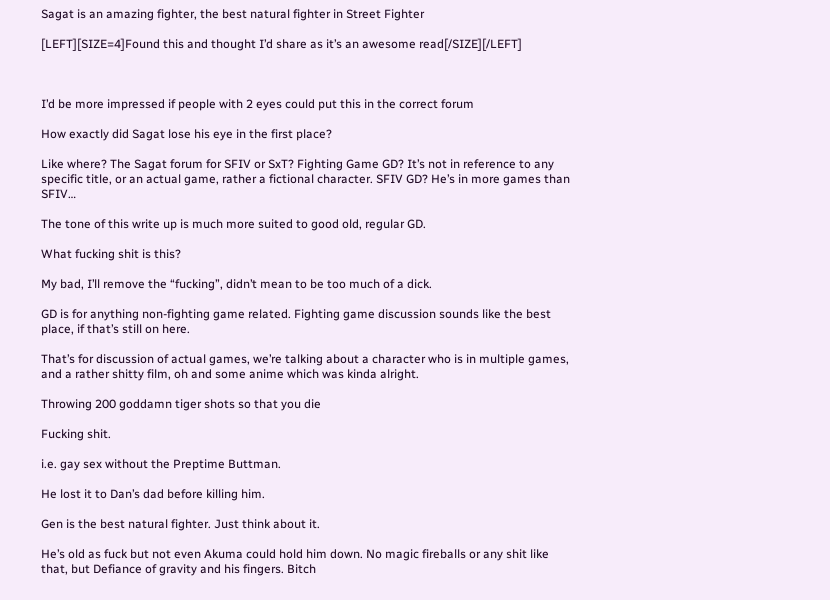Sagat is an amazing fighter, the best natural fighter in Street Fighter

[LEFT][SIZE=4]Found this and thought I’d share as it’s an awesome read[/SIZE][/LEFT]



I’d be more impressed if people with 2 eyes could put this in the correct forum

How exactly did Sagat lose his eye in the first place?

Like where? The Sagat forum for SFIV or SxT? Fighting Game GD? It’s not in reference to any specific title, or an actual game, rather a fictional character. SFIV GD? He’s in more games than SFIV…

The tone of this write up is much more suited to good old, regular GD.

What fucking shit is this?

My bad, I’ll remove the “fucking”, didn’t mean to be too much of a dick.

GD is for anything non-fighting game related. Fighting game discussion sounds like the best place, if that’s still on here.

That’s for discussion of actual games, we’re talking about a character who is in multiple games, and a rather shitty film, oh and some anime which was kinda alright.

Throwing 200 goddamn tiger shots so that you die

Fucking shit.

i.e. gay sex without the Preptime Buttman.

He lost it to Dan’s dad before killing him.

Gen is the best natural fighter. Just think about it.

He’s old as fuck but not even Akuma could hold him down. No magic fireballs or any shit like that, but Defiance of gravity and his fingers. Bitch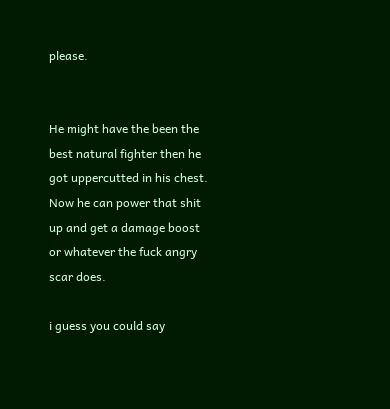please.


He might have the been the best natural fighter then he got uppercutted in his chest. Now he can power that shit up and get a damage boost or whatever the fuck angry scar does.

i guess you could say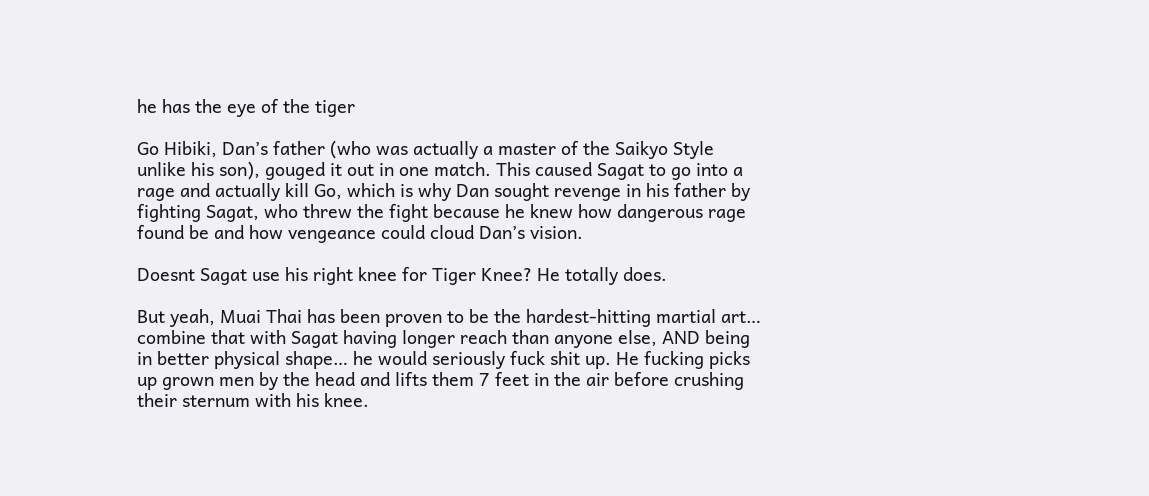he has the eye of the tiger

Go Hibiki, Dan’s father (who was actually a master of the Saikyo Style unlike his son), gouged it out in one match. This caused Sagat to go into a rage and actually kill Go, which is why Dan sought revenge in his father by fighting Sagat, who threw the fight because he knew how dangerous rage found be and how vengeance could cloud Dan’s vision.

Doesnt Sagat use his right knee for Tiger Knee? He totally does.

But yeah, Muai Thai has been proven to be the hardest-hitting martial art… combine that with Sagat having longer reach than anyone else, AND being in better physical shape… he would seriously fuck shit up. He fucking picks up grown men by the head and lifts them 7 feet in the air before crushing their sternum with his knee.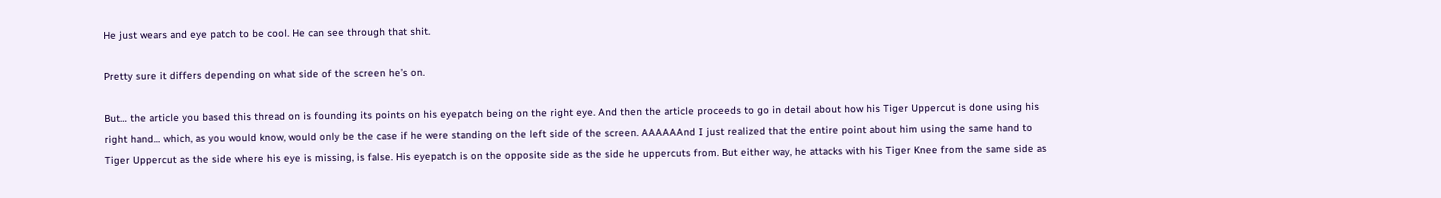He just wears and eye patch to be cool. He can see through that shit.

Pretty sure it differs depending on what side of the screen he’s on.

But… the article you based this thread on is founding its points on his eyepatch being on the right eye. And then the article proceeds to go in detail about how his Tiger Uppercut is done using his right hand… which, as you would know, would only be the case if he were standing on the left side of the screen. AAAAAAnd I just realized that the entire point about him using the same hand to Tiger Uppercut as the side where his eye is missing, is false. His eyepatch is on the opposite side as the side he uppercuts from. But either way, he attacks with his Tiger Knee from the same side as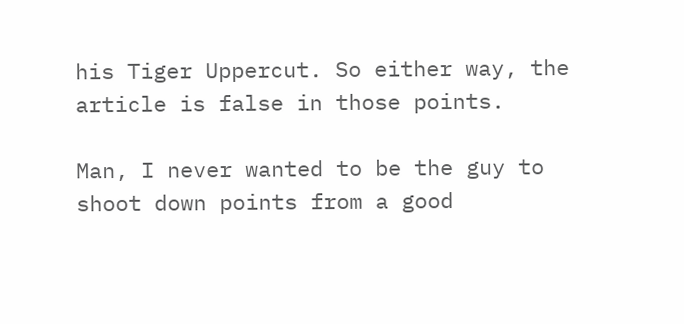his Tiger Uppercut. So either way, the article is false in those points.

Man, I never wanted to be the guy to shoot down points from a good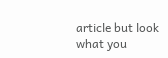article but look what you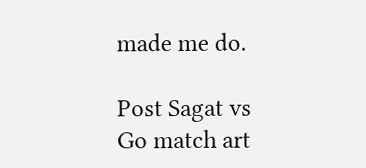made me do.

Post Sagat vs Go match art